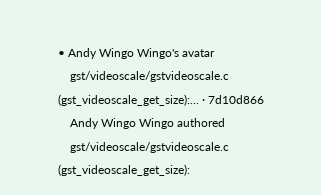• Andy Wingo Wingo's avatar
    gst/videoscale/gstvideoscale.c (gst_videoscale_get_size):... · 7d10d866
    Andy Wingo Wingo authored
    gst/videoscale/gstvideoscale.c (gst_videoscale_get_size):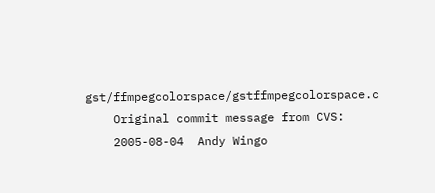gst/ffmpegcolorspace/gstffmpegcolorspace.c
    Original commit message from CVS:
    2005-08-04  Andy Wingo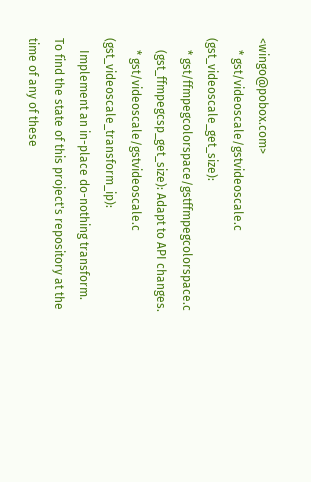<wingo@pobox.com>
    * gst/videoscale/gstvideoscale.c (gst_videoscale_get_size):
    * gst/ffmpegcolorspace/gstffmpegcolorspace.c
    (gst_ffmpegcsp_get_size): Adapt to API changes.
    * gst/videoscale/gstvideoscale.c (gst_videoscale_transform_ip):
    Implement an in-place do-nothing transform.
To find the state of this project's repository at the time of any of these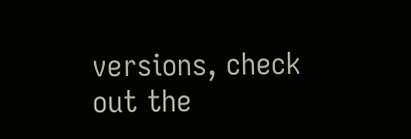versions, check out the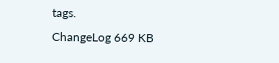tags.
ChangeLog 669 KB